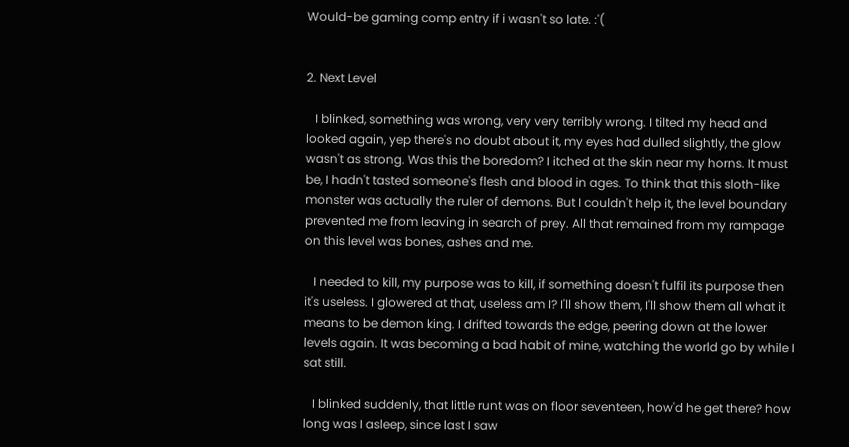Would-be gaming comp entry if i wasn't so late. :'(


2. Next Level

   I blinked, something was wrong, very very terribly wrong. I tilted my head and looked again, yep there's no doubt about it, my eyes had dulled slightly, the glow wasn't as strong. Was this the boredom? I itched at the skin near my horns. It must be, I hadn't tasted someone's flesh and blood in ages. To think that this sloth-like monster was actually the ruler of demons. But I couldn't help it, the level boundary prevented me from leaving in search of prey. All that remained from my rampage on this level was bones, ashes and me.

   I needed to kill, my purpose was to kill, if something doesn't fulfil its purpose then it's useless. I glowered at that, useless am I? I'll show them, I'll show them all what it means to be demon king. I drifted towards the edge, peering down at the lower levels again. It was becoming a bad habit of mine, watching the world go by while I sat still.

   I blinked suddenly, that little runt was on floor seventeen, how'd he get there? how long was I asleep, since last I saw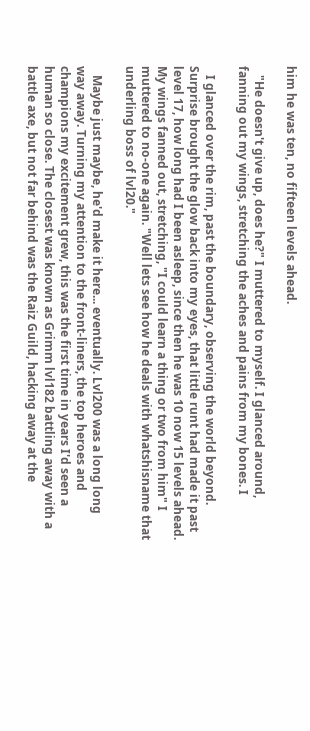him he was ten, no fifteen levels ahead.

   "He doesn't give up, does he?" I muttered to myself. I glanced around, fanning out my wings, stretching the aches and pains from my bones. I

   I glanced over the rim, past the boundary, observing the world beyond. Surprise brought the glow back into my eyes, that little runt had made it past level 17, how long had I been asleep, since then he was 10 now 15 levels ahead. My wings fanned out, stretching, "I could learn a thing or two from him" I muttered to no-one again. "Well lets see how he deals with whatshisname that underling boss of lvl20."

   Maybe just maybe, he'd make it here... eventually. Lvl200 was a long long way away. Turning my attention to the front-liners, the top heroes and champions my excitement grew, this was the first time in years I'd seen a human so close. The closest was known as Grimm lvl182 battling away with a battle axe, but not far behind was the Raiz Guild, hacking away at the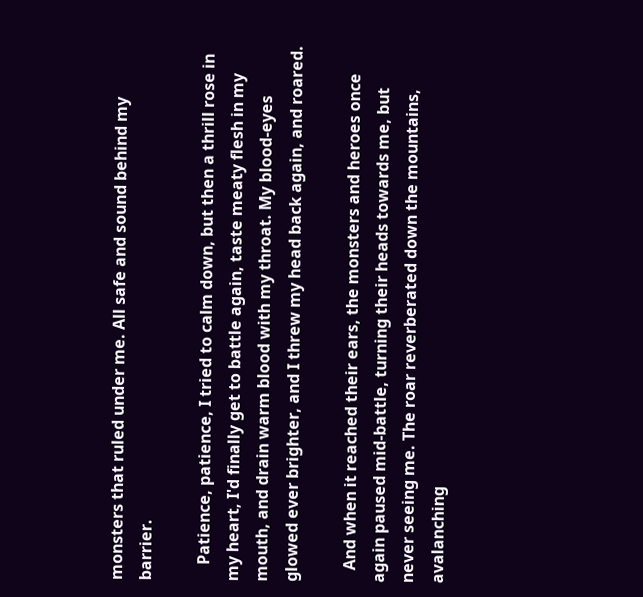monsters that ruled under me. All safe and sound behind my barrier.

    Patience, patience, I tried to calm down, but then a thrill rose in my heart, I'd finally get to battle again, taste meaty flesh in my mouth, and drain warm blood with my throat. My blood-eyes glowed ever brighter, and I threw my head back again, and roared.

   And when it reached their ears, the monsters and heroes once again paused mid-battle, turning their heads towards me, but never seeing me. The roar reverberated down the mountains, avalanching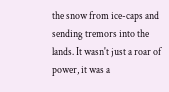the snow from ice-caps and sending tremors into the lands. It wasn't just a roar of power, it was a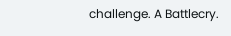challenge. A Battlecry.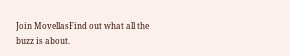Join MovellasFind out what all the buzz is about.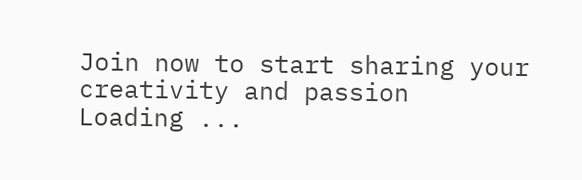Join now to start sharing your creativity and passion
Loading ...